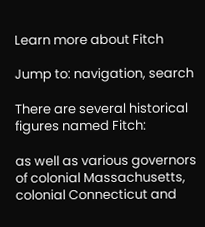Learn more about Fitch

Jump to: navigation, search

There are several historical figures named Fitch:

as well as various governors of colonial Massachusetts, colonial Connecticut and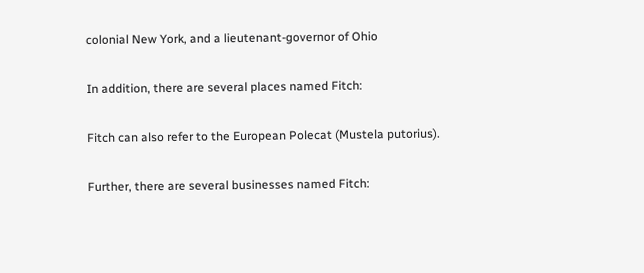colonial New York, and a lieutenant-governor of Ohio

In addition, there are several places named Fitch:

Fitch can also refer to the European Polecat (Mustela putorius).

Further, there are several businesses named Fitch: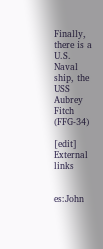Finally, there is a U.S. Naval ship, the USS Aubrey Fitch (FFG-34)

[edit] External links


es:John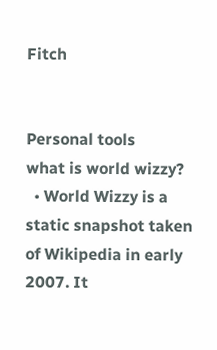Fitch


Personal tools
what is world wizzy?
  • World Wizzy is a static snapshot taken of Wikipedia in early 2007. It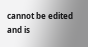cannot be edited and is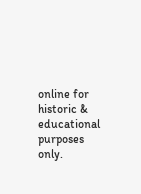online for historic & educational purposes only.